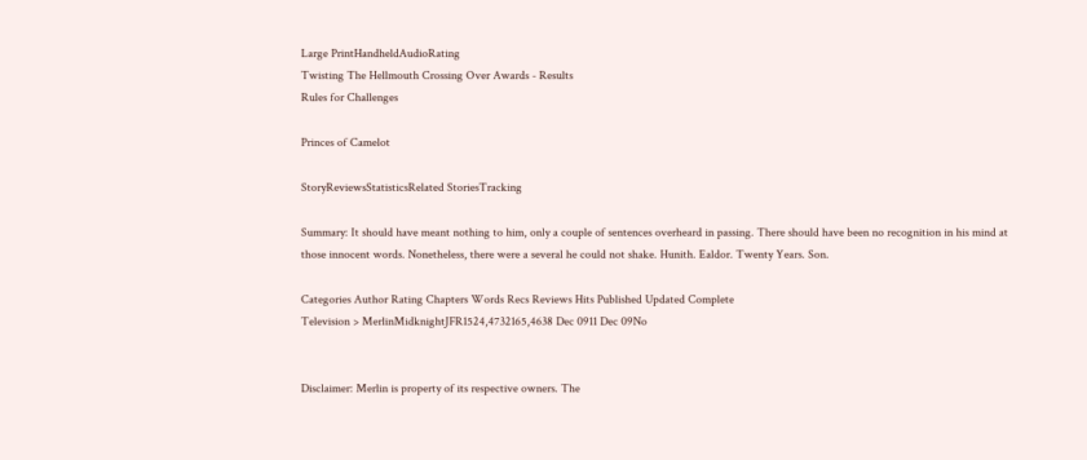Large PrintHandheldAudioRating
Twisting The Hellmouth Crossing Over Awards - Results
Rules for Challenges

Princes of Camelot

StoryReviewsStatisticsRelated StoriesTracking

Summary: It should have meant nothing to him, only a couple of sentences overheard in passing. There should have been no recognition in his mind at those innocent words. Nonetheless, there were a several he could not shake. Hunith. Ealdor. Twenty Years. Son.

Categories Author Rating Chapters Words Recs Reviews Hits Published Updated Complete
Television > MerlinMidknightJFR1524,4732165,4638 Dec 0911 Dec 09No


Disclaimer: Merlin is property of its respective owners. The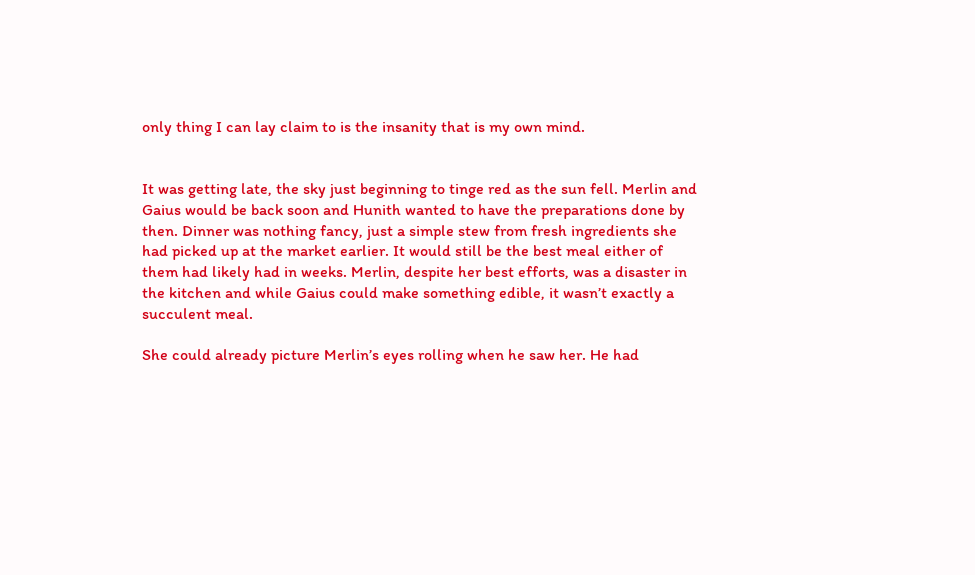only thing I can lay claim to is the insanity that is my own mind.


It was getting late, the sky just beginning to tinge red as the sun fell. Merlin and Gaius would be back soon and Hunith wanted to have the preparations done by then. Dinner was nothing fancy, just a simple stew from fresh ingredients she had picked up at the market earlier. It would still be the best meal either of them had likely had in weeks. Merlin, despite her best efforts, was a disaster in the kitchen and while Gaius could make something edible, it wasn’t exactly a succulent meal.

She could already picture Merlin’s eyes rolling when he saw her. He had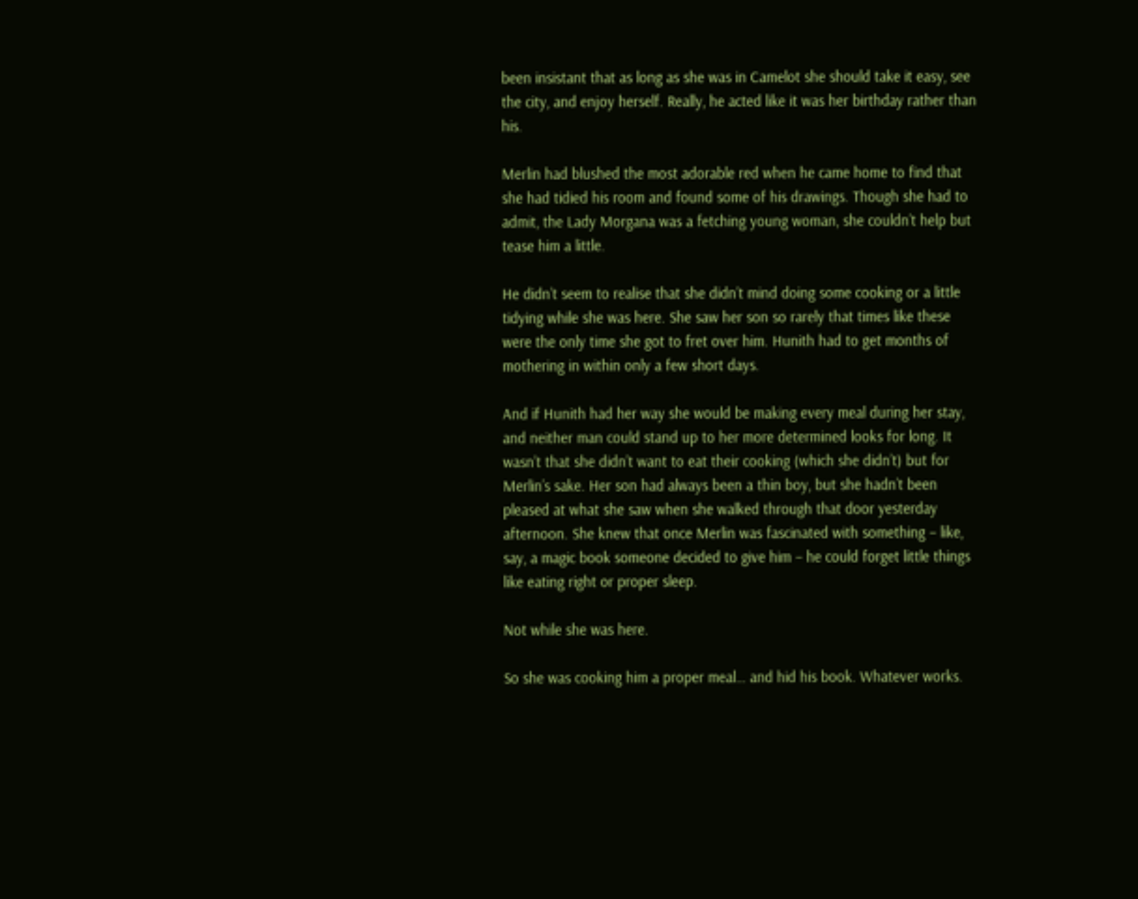been insistant that as long as she was in Camelot she should take it easy, see the city, and enjoy herself. Really, he acted like it was her birthday rather than his.

Merlin had blushed the most adorable red when he came home to find that she had tidied his room and found some of his drawings. Though she had to admit, the Lady Morgana was a fetching young woman, she couldn’t help but tease him a little.

He didn’t seem to realise that she didn’t mind doing some cooking or a little tidying while she was here. She saw her son so rarely that times like these were the only time she got to fret over him. Hunith had to get months of mothering in within only a few short days.

And if Hunith had her way she would be making every meal during her stay, and neither man could stand up to her more determined looks for long. It wasn’t that she didn’t want to eat their cooking (which she didn’t) but for Merlin’s sake. Her son had always been a thin boy, but she hadn’t been pleased at what she saw when she walked through that door yesterday afternoon. She knew that once Merlin was fascinated with something – like, say, a magic book someone decided to give him – he could forget little things like eating right or proper sleep.

Not while she was here.

So she was cooking him a proper meal… and hid his book. Whatever works.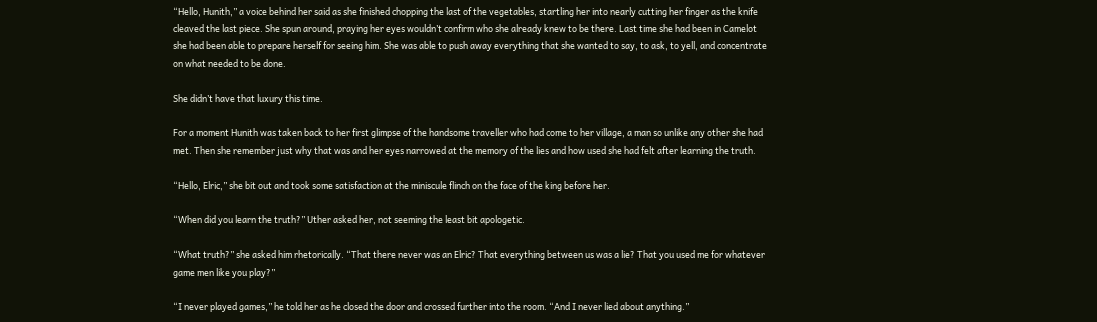“Hello, Hunith,” a voice behind her said as she finished chopping the last of the vegetables, startling her into nearly cutting her finger as the knife cleaved the last piece. She spun around, praying her eyes wouldn’t confirm who she already knew to be there. Last time she had been in Camelot she had been able to prepare herself for seeing him. She was able to push away everything that she wanted to say, to ask, to yell, and concentrate on what needed to be done.

She didn’t have that luxury this time.

For a moment Hunith was taken back to her first glimpse of the handsome traveller who had come to her village, a man so unlike any other she had met. Then she remember just why that was and her eyes narrowed at the memory of the lies and how used she had felt after learning the truth.

“Hello, Elric,” she bit out and took some satisfaction at the miniscule flinch on the face of the king before her.

“When did you learn the truth?” Uther asked her, not seeming the least bit apologetic.

“What truth?” she asked him rhetorically. “That there never was an Elric? That everything between us was a lie? That you used me for whatever game men like you play?”

“I never played games,” he told her as he closed the door and crossed further into the room. “And I never lied about anything.”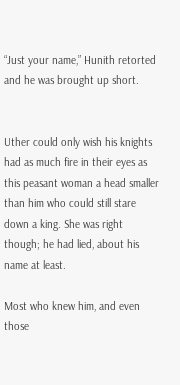“Just your name,” Hunith retorted and he was brought up short.


Uther could only wish his knights had as much fire in their eyes as this peasant woman a head smaller than him who could still stare down a king. She was right though; he had lied, about his name at least.

Most who knew him, and even those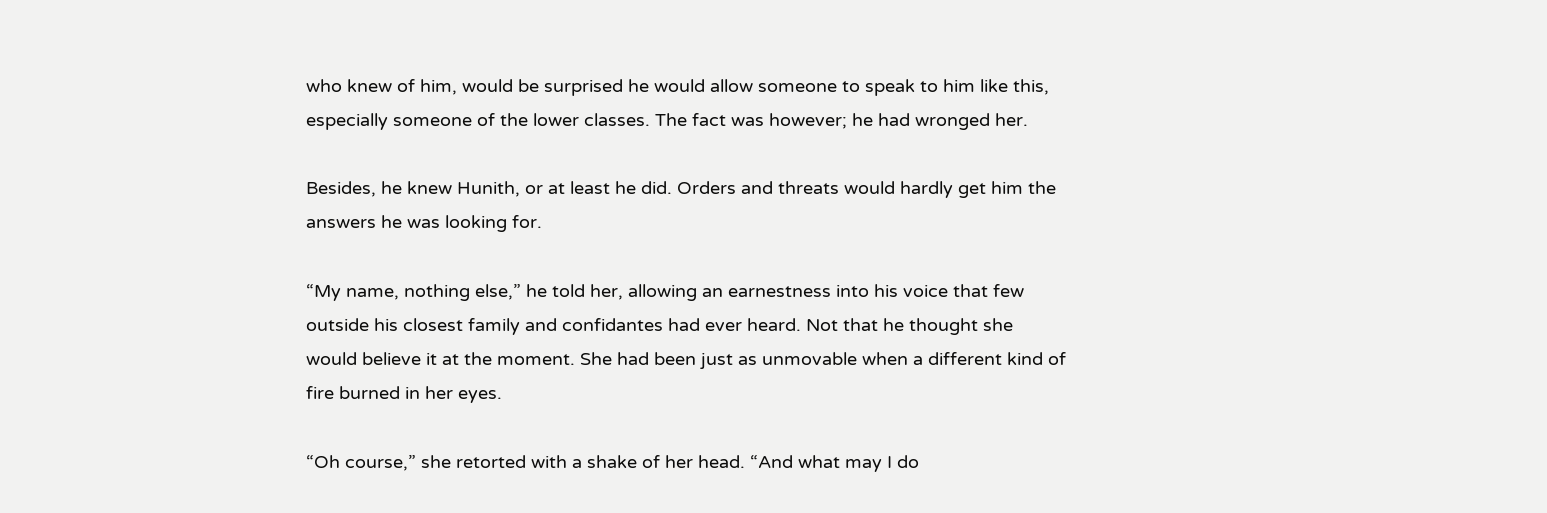who knew of him, would be surprised he would allow someone to speak to him like this, especially someone of the lower classes. The fact was however; he had wronged her.

Besides, he knew Hunith, or at least he did. Orders and threats would hardly get him the answers he was looking for.

“My name, nothing else,” he told her, allowing an earnestness into his voice that few outside his closest family and confidantes had ever heard. Not that he thought she would believe it at the moment. She had been just as unmovable when a different kind of fire burned in her eyes.

“Oh course,” she retorted with a shake of her head. “And what may I do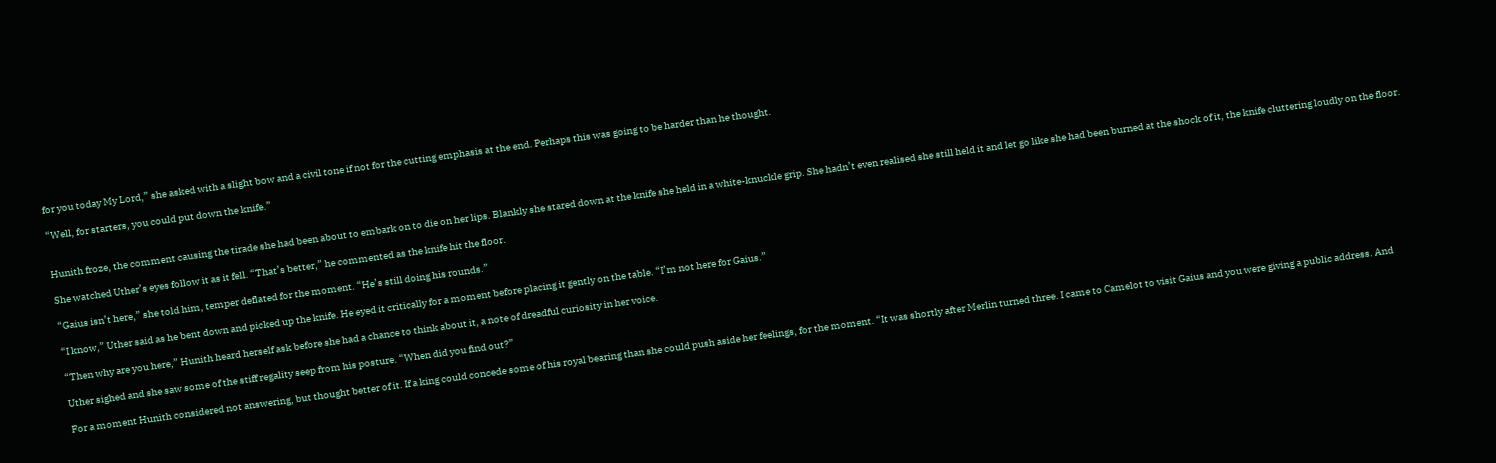for you today My Lord,” she asked with a slight bow and a civil tone if not for the cutting emphasis at the end. Perhaps this was going to be harder than he thought.

“Well, for starters, you could put down the knife.”


Hunith froze, the comment causing the tirade she had been about to embark on to die on her lips. Blankly she stared down at the knife she held in a white-knuckle grip. She hadn’t even realised she still held it and let go like she had been burned at the shock of it, the knife cluttering loudly on the floor.

She watched Uther’s eyes follow it as it fell. “That’s better,” he commented as the knife hit the floor.

“Gaius isn’t here,” she told him, temper deflated for the moment. “He’s still doing his rounds.”

“I know,” Uther said as he bent down and picked up the knife. He eyed it critically for a moment before placing it gently on the table. “I’m not here for Gaius.”

“Then why are you here,” Hunith heard herself ask before she had a chance to think about it, a note of dreadful curiosity in her voice.

Uther sighed and she saw some of the stiff regality seep from his posture. “When did you find out?”

For a moment Hunith considered not answering, but thought better of it. If a king could concede some of his royal bearing than she could push aside her feelings, for the moment. “It was shortly after Merlin turned three. I came to Camelot to visit Gaius and you were giving a public address. And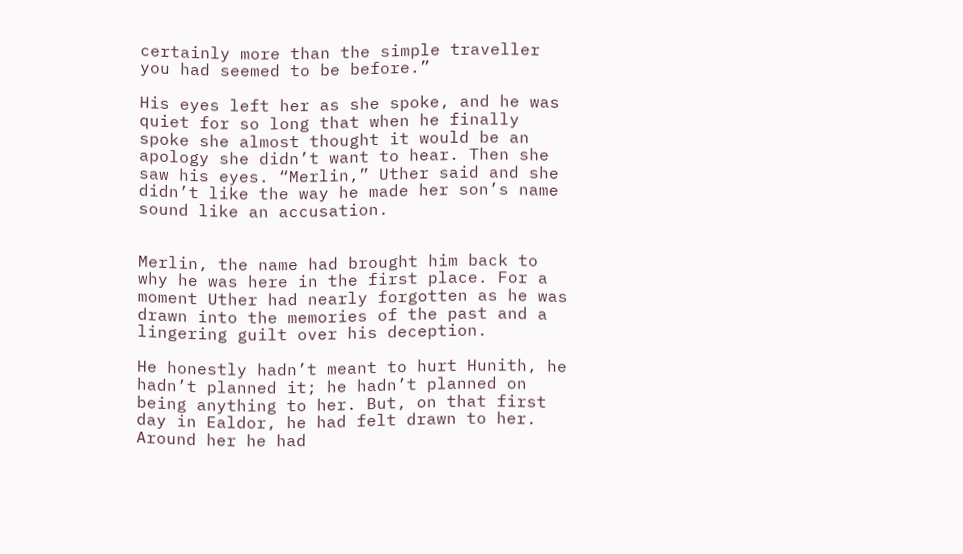certainly more than the simple traveller you had seemed to be before.”

His eyes left her as she spoke, and he was quiet for so long that when he finally spoke she almost thought it would be an apology she didn’t want to hear. Then she saw his eyes. “Merlin,” Uther said and she didn’t like the way he made her son’s name sound like an accusation.


Merlin, the name had brought him back to why he was here in the first place. For a moment Uther had nearly forgotten as he was drawn into the memories of the past and a lingering guilt over his deception.

He honestly hadn’t meant to hurt Hunith, he hadn’t planned it; he hadn’t planned on being anything to her. But, on that first day in Ealdor, he had felt drawn to her. Around her he had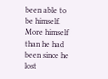been able to be himself. More himself than he had been since he lost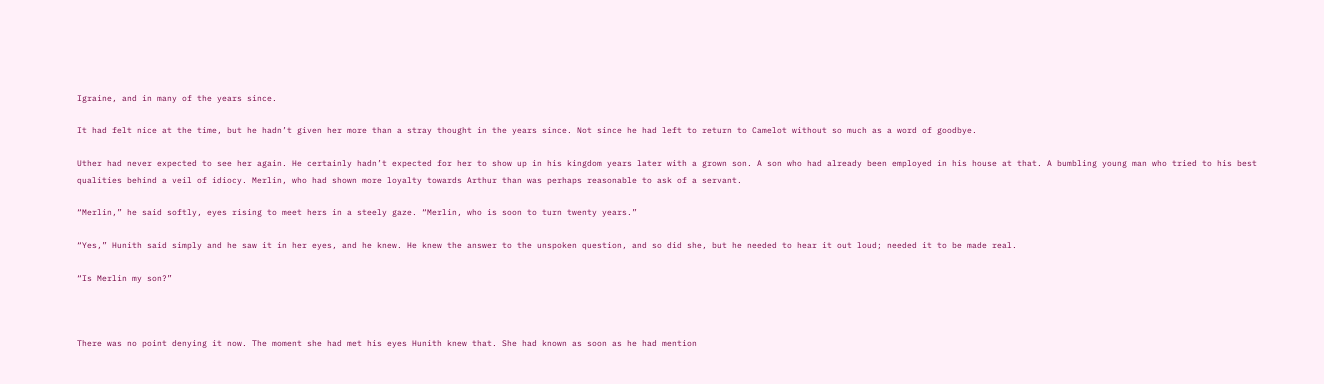Igraine, and in many of the years since.

It had felt nice at the time, but he hadn’t given her more than a stray thought in the years since. Not since he had left to return to Camelot without so much as a word of goodbye.

Uther had never expected to see her again. He certainly hadn’t expected for her to show up in his kingdom years later with a grown son. A son who had already been employed in his house at that. A bumbling young man who tried to his best qualities behind a veil of idiocy. Merlin, who had shown more loyalty towards Arthur than was perhaps reasonable to ask of a servant.

“Merlin,” he said softly, eyes rising to meet hers in a steely gaze. “Merlin, who is soon to turn twenty years.”

“Yes,” Hunith said simply and he saw it in her eyes, and he knew. He knew the answer to the unspoken question, and so did she, but he needed to hear it out loud; needed it to be made real.

“Is Merlin my son?”



There was no point denying it now. The moment she had met his eyes Hunith knew that. She had known as soon as he had mention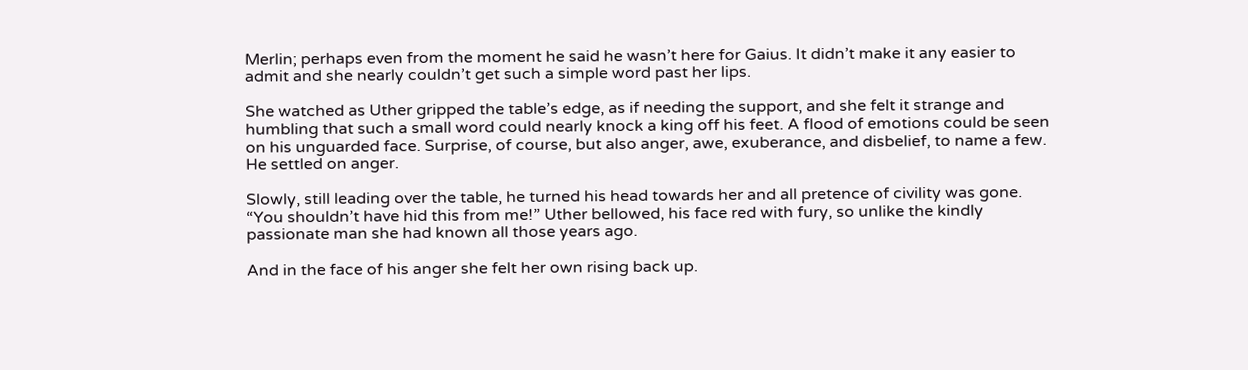Merlin; perhaps even from the moment he said he wasn’t here for Gaius. It didn’t make it any easier to admit and she nearly couldn’t get such a simple word past her lips.

She watched as Uther gripped the table’s edge, as if needing the support, and she felt it strange and humbling that such a small word could nearly knock a king off his feet. A flood of emotions could be seen on his unguarded face. Surprise, of course, but also anger, awe, exuberance, and disbelief, to name a few. He settled on anger.

Slowly, still leading over the table, he turned his head towards her and all pretence of civility was gone. “You shouldn’t have hid this from me!” Uther bellowed, his face red with fury, so unlike the kindly passionate man she had known all those years ago.

And in the face of his anger she felt her own rising back up.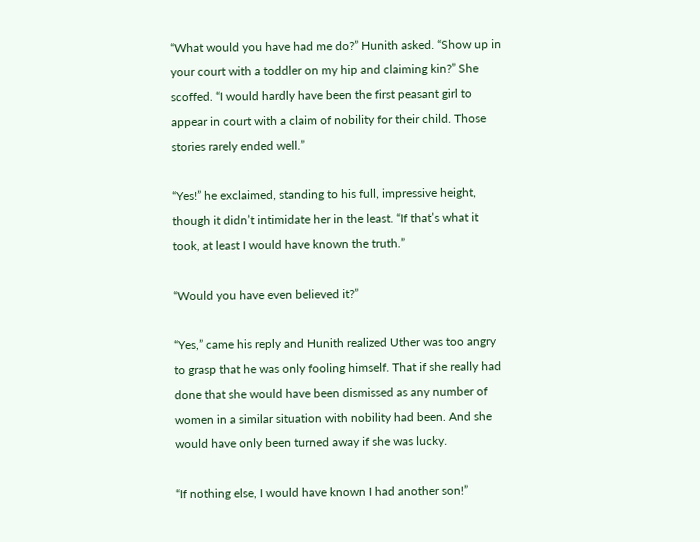“What would you have had me do?” Hunith asked. “Show up in your court with a toddler on my hip and claiming kin?” She scoffed. “I would hardly have been the first peasant girl to appear in court with a claim of nobility for their child. Those stories rarely ended well.”

“Yes!” he exclaimed, standing to his full, impressive height, though it didn’t intimidate her in the least. “If that’s what it took, at least I would have known the truth.”

“Would you have even believed it?”

“Yes,” came his reply and Hunith realized Uther was too angry to grasp that he was only fooling himself. That if she really had done that she would have been dismissed as any number of women in a similar situation with nobility had been. And she would have only been turned away if she was lucky.

“If nothing else, I would have known I had another son!”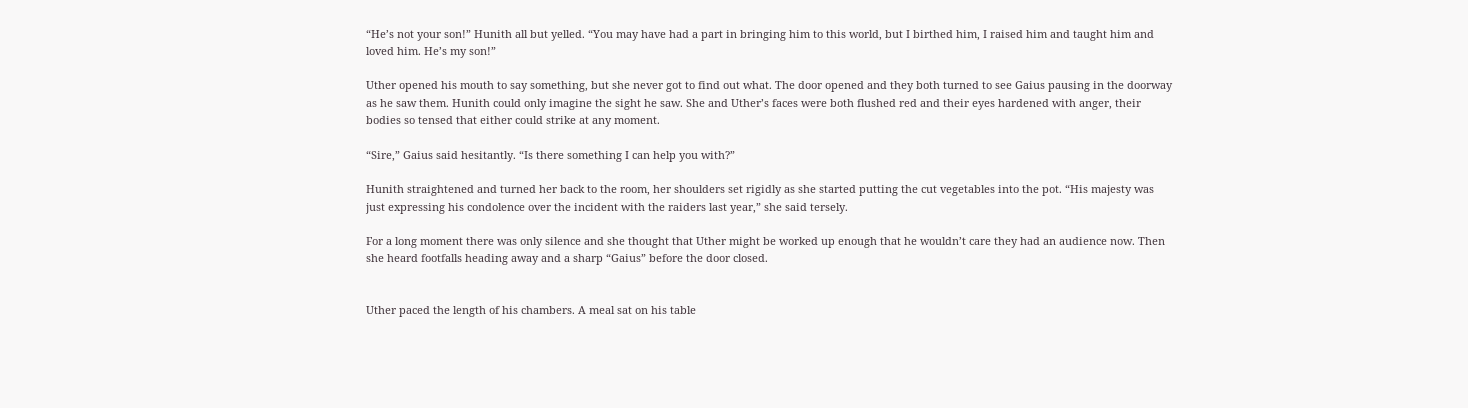“He’s not your son!” Hunith all but yelled. “You may have had a part in bringing him to this world, but I birthed him, I raised him and taught him and loved him. He’s my son!”

Uther opened his mouth to say something, but she never got to find out what. The door opened and they both turned to see Gaius pausing in the doorway as he saw them. Hunith could only imagine the sight he saw. She and Uther’s faces were both flushed red and their eyes hardened with anger, their bodies so tensed that either could strike at any moment.

“Sire,” Gaius said hesitantly. “Is there something I can help you with?”

Hunith straightened and turned her back to the room, her shoulders set rigidly as she started putting the cut vegetables into the pot. “His majesty was just expressing his condolence over the incident with the raiders last year,” she said tersely.

For a long moment there was only silence and she thought that Uther might be worked up enough that he wouldn’t care they had an audience now. Then she heard footfalls heading away and a sharp “Gaius” before the door closed.


Uther paced the length of his chambers. A meal sat on his table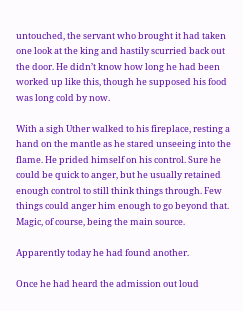untouched, the servant who brought it had taken one look at the king and hastily scurried back out the door. He didn’t know how long he had been worked up like this, though he supposed his food was long cold by now.

With a sigh Uther walked to his fireplace, resting a hand on the mantle as he stared unseeing into the flame. He prided himself on his control. Sure he could be quick to anger, but he usually retained enough control to still think things through. Few things could anger him enough to go beyond that. Magic, of course, being the main source.

Apparently today he had found another.

Once he had heard the admission out loud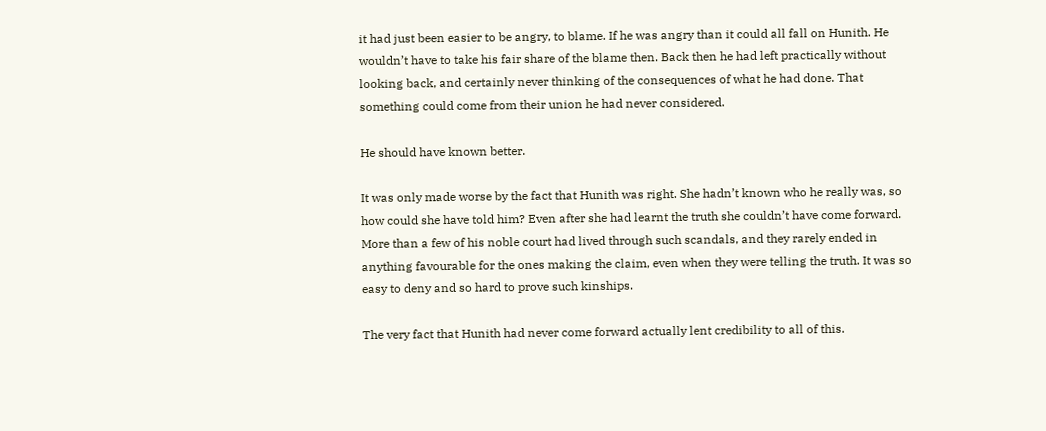it had just been easier to be angry, to blame. If he was angry than it could all fall on Hunith. He wouldn’t have to take his fair share of the blame then. Back then he had left practically without looking back, and certainly never thinking of the consequences of what he had done. That something could come from their union he had never considered.

He should have known better.

It was only made worse by the fact that Hunith was right. She hadn’t known who he really was, so how could she have told him? Even after she had learnt the truth she couldn’t have come forward. More than a few of his noble court had lived through such scandals, and they rarely ended in anything favourable for the ones making the claim, even when they were telling the truth. It was so easy to deny and so hard to prove such kinships.

The very fact that Hunith had never come forward actually lent credibility to all of this.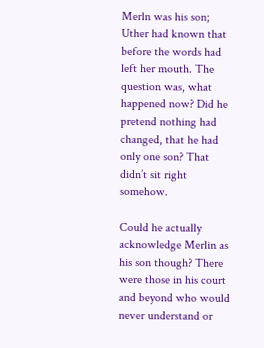Merln was his son; Uther had known that before the words had left her mouth. The question was, what happened now? Did he pretend nothing had changed, that he had only one son? That didn’t sit right somehow.

Could he actually acknowledge Merlin as his son though? There were those in his court and beyond who would never understand or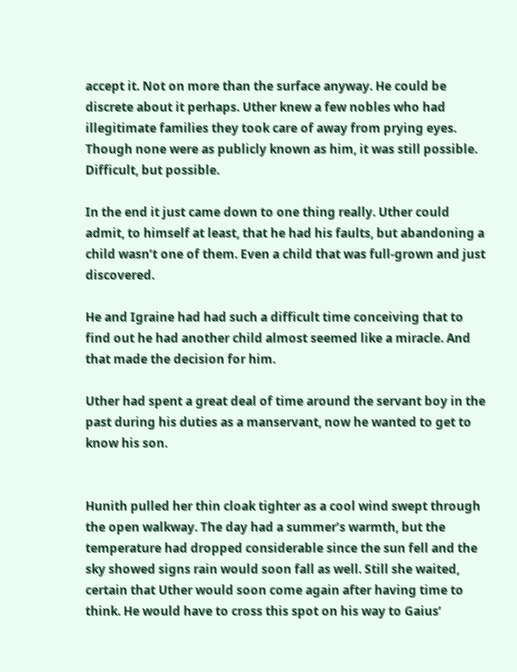accept it. Not on more than the surface anyway. He could be discrete about it perhaps. Uther knew a few nobles who had illegitimate families they took care of away from prying eyes. Though none were as publicly known as him, it was still possible. Difficult, but possible.

In the end it just came down to one thing really. Uther could admit, to himself at least, that he had his faults, but abandoning a child wasn’t one of them. Even a child that was full-grown and just discovered.

He and Igraine had had such a difficult time conceiving that to find out he had another child almost seemed like a miracle. And that made the decision for him.

Uther had spent a great deal of time around the servant boy in the past during his duties as a manservant, now he wanted to get to know his son.


Hunith pulled her thin cloak tighter as a cool wind swept through the open walkway. The day had a summer’s warmth, but the temperature had dropped considerable since the sun fell and the sky showed signs rain would soon fall as well. Still she waited, certain that Uther would soon come again after having time to think. He would have to cross this spot on his way to Gaius’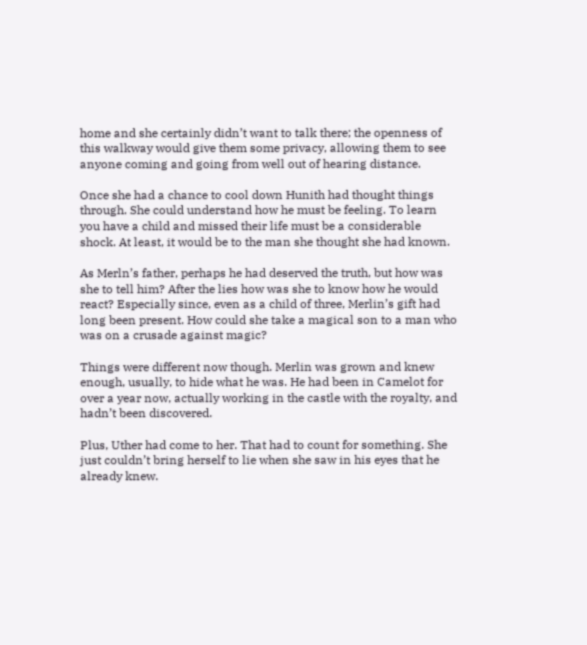home and she certainly didn’t want to talk there; the openness of this walkway would give them some privacy, allowing them to see anyone coming and going from well out of hearing distance.

Once she had a chance to cool down Hunith had thought things through. She could understand how he must be feeling. To learn you have a child and missed their life must be a considerable shock. At least, it would be to the man she thought she had known.

As Merln’s father, perhaps he had deserved the truth, but how was she to tell him? After the lies how was she to know how he would react? Especially since, even as a child of three, Merlin’s gift had long been present. How could she take a magical son to a man who was on a crusade against magic?

Things were different now though. Merlin was grown and knew enough, usually, to hide what he was. He had been in Camelot for over a year now, actually working in the castle with the royalty, and hadn’t been discovered.

Plus, Uther had come to her. That had to count for something. She just couldn’t bring herself to lie when she saw in his eyes that he already knew.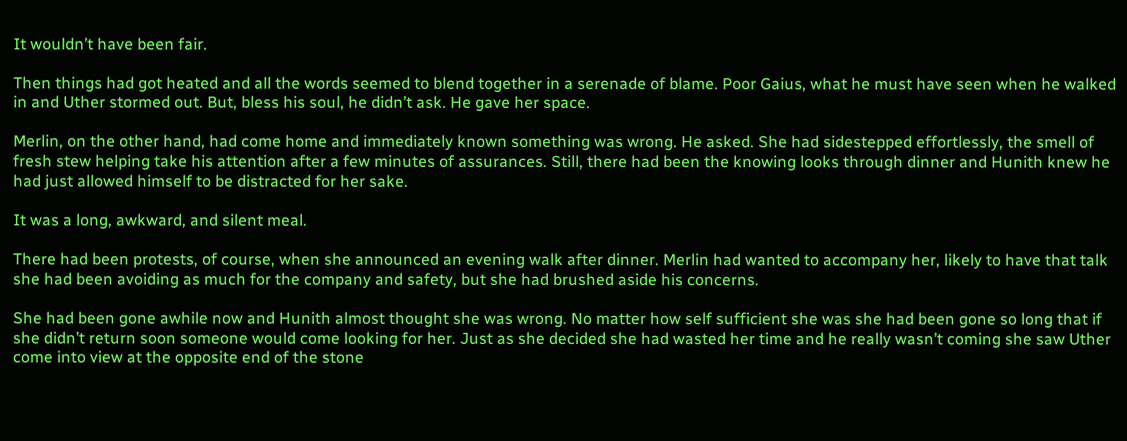It wouldn’t have been fair.

Then things had got heated and all the words seemed to blend together in a serenade of blame. Poor Gaius, what he must have seen when he walked in and Uther stormed out. But, bless his soul, he didn’t ask. He gave her space.

Merlin, on the other hand, had come home and immediately known something was wrong. He asked. She had sidestepped effortlessly, the smell of fresh stew helping take his attention after a few minutes of assurances. Still, there had been the knowing looks through dinner and Hunith knew he had just allowed himself to be distracted for her sake.

It was a long, awkward, and silent meal.

There had been protests, of course, when she announced an evening walk after dinner. Merlin had wanted to accompany her, likely to have that talk she had been avoiding as much for the company and safety, but she had brushed aside his concerns.

She had been gone awhile now and Hunith almost thought she was wrong. No matter how self sufficient she was she had been gone so long that if she didn’t return soon someone would come looking for her. Just as she decided she had wasted her time and he really wasn’t coming she saw Uther come into view at the opposite end of the stone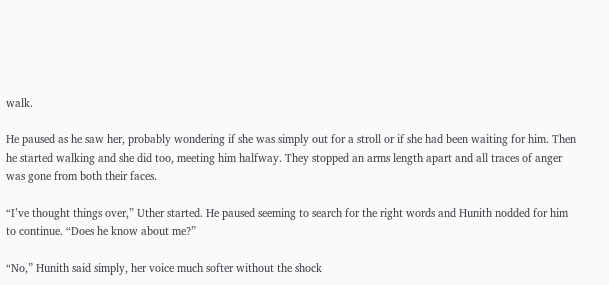walk.

He paused as he saw her, probably wondering if she was simply out for a stroll or if she had been waiting for him. Then he started walking and she did too, meeting him halfway. They stopped an arms length apart and all traces of anger was gone from both their faces.

“I’ve thought things over,” Uther started. He paused seeming to search for the right words and Hunith nodded for him to continue. “Does he know about me?”

“No,” Hunith said simply, her voice much softer without the shock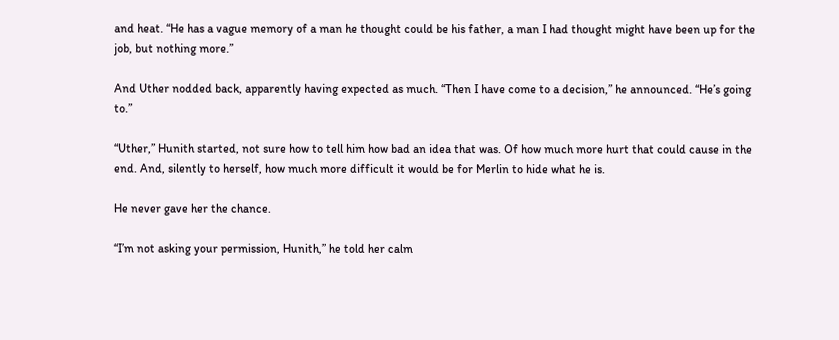and heat. “He has a vague memory of a man he thought could be his father, a man I had thought might have been up for the job, but nothing more.”

And Uther nodded back, apparently having expected as much. “Then I have come to a decision,” he announced. “He’s going to.”

“Uther,” Hunith started, not sure how to tell him how bad an idea that was. Of how much more hurt that could cause in the end. And, silently to herself, how much more difficult it would be for Merlin to hide what he is.

He never gave her the chance.

“I’m not asking your permission, Hunith,” he told her calm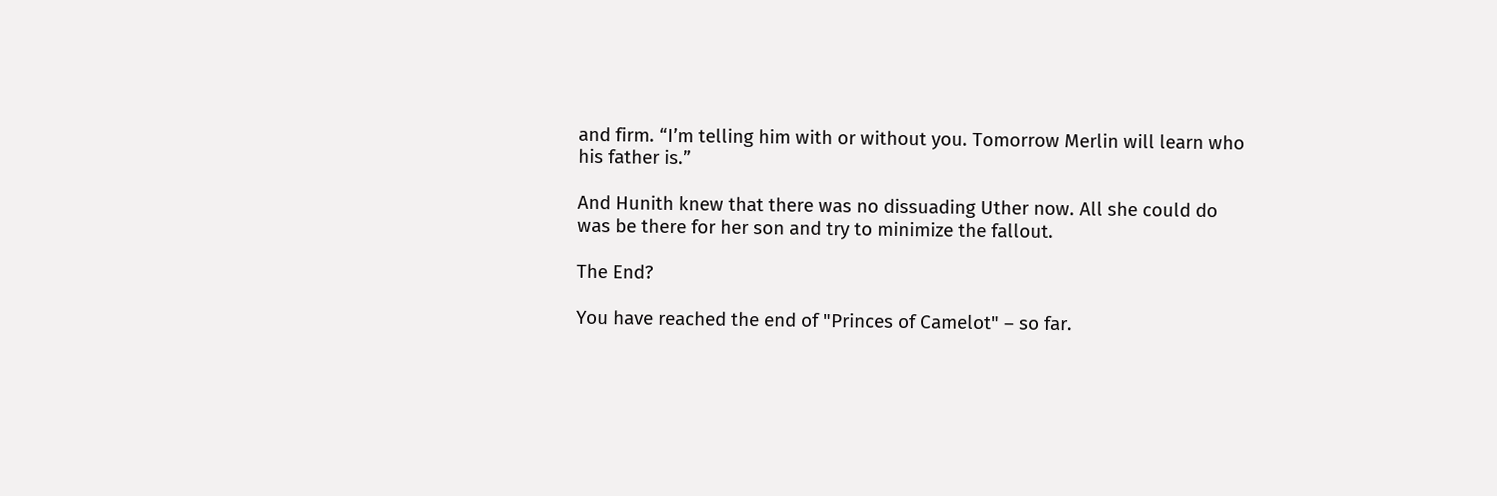and firm. “I’m telling him with or without you. Tomorrow Merlin will learn who his father is.”

And Hunith knew that there was no dissuading Uther now. All she could do was be there for her son and try to minimize the fallout.

The End?

You have reached the end of "Princes of Camelot" – so far.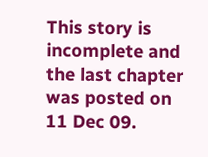This story is incomplete and the last chapter was posted on 11 Dec 09.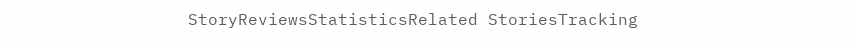StoryReviewsStatisticsRelated StoriesTracking